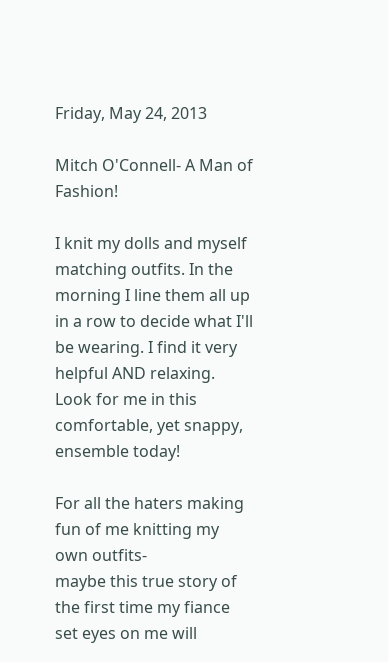Friday, May 24, 2013

Mitch O'Connell- A Man of Fashion!

I knit my dolls and myself matching outfits. In the morning I line them all up in a row to decide what I'll be wearing. I find it very helpful AND relaxing. Look for me in this comfortable, yet snappy, ensemble today!

For all the haters making fun of me knitting my own outfits-
maybe this true story of the first time my fiance set eyes on me will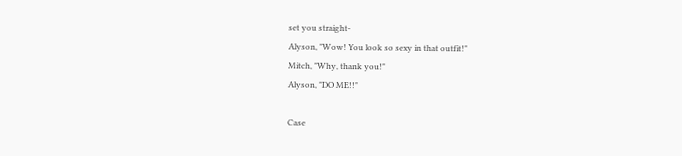set you straight-
Alyson, "Wow! You look so sexy in that outfit!"
Mitch, "Why, thank you!"
Alyson, "DO ME!!"

Case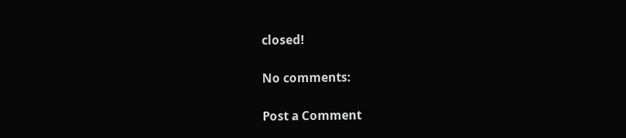closed!

No comments:

Post a Comment